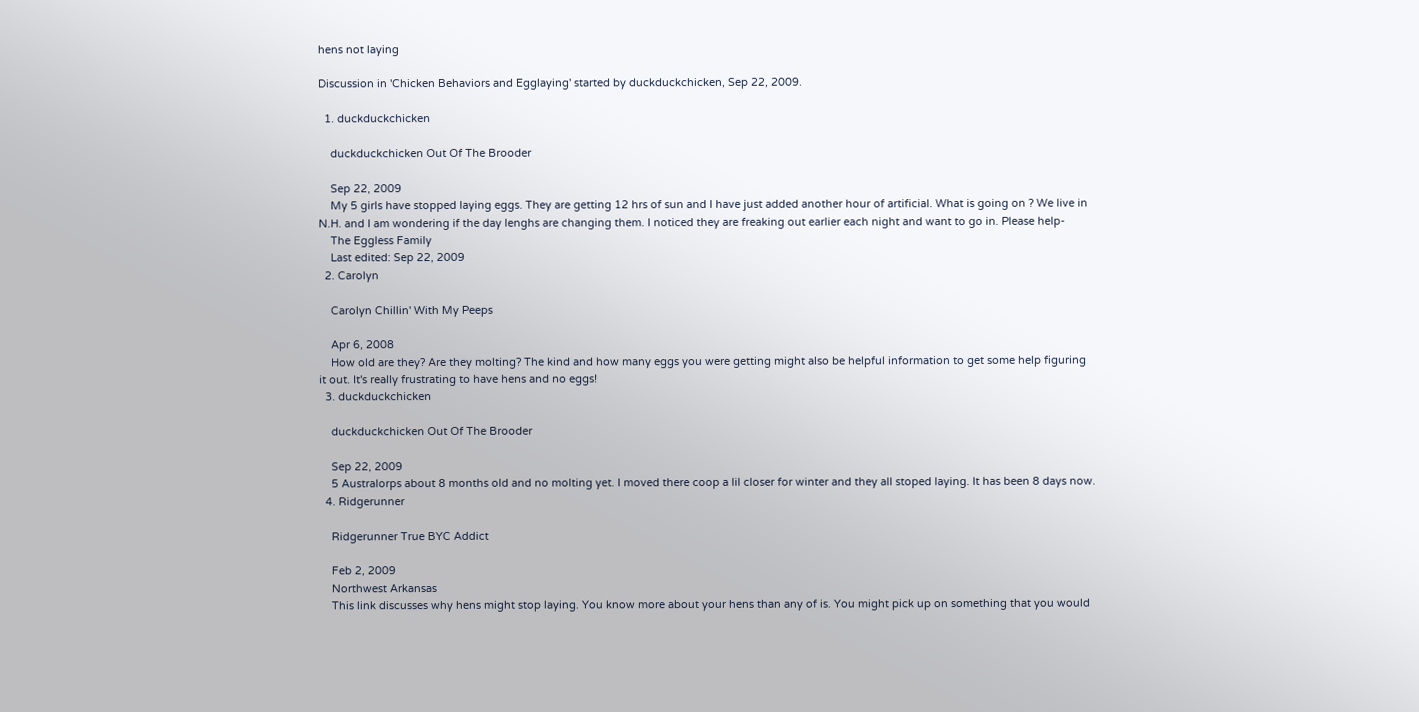hens not laying

Discussion in 'Chicken Behaviors and Egglaying' started by duckduckchicken, Sep 22, 2009.

  1. duckduckchicken

    duckduckchicken Out Of The Brooder

    Sep 22, 2009
    My 5 girls have stopped laying eggs. They are getting 12 hrs of sun and I have just added another hour of artificial. What is going on ? We live in N.H. and I am wondering if the day lenghs are changing them. I noticed they are freaking out earlier each night and want to go in. Please help-
    The Eggless Family
    Last edited: Sep 22, 2009
  2. Carolyn

    Carolyn Chillin' With My Peeps

    Apr 6, 2008
    How old are they? Are they molting? The kind and how many eggs you were getting might also be helpful information to get some help figuring it out. It's really frustrating to have hens and no eggs!
  3. duckduckchicken

    duckduckchicken Out Of The Brooder

    Sep 22, 2009
    5 Australorps about 8 months old and no molting yet. I moved there coop a lil closer for winter and they all stoped laying. It has been 8 days now.
  4. Ridgerunner

    Ridgerunner True BYC Addict

    Feb 2, 2009
    Northwest Arkansas
    This link discusses why hens might stop laying. You know more about your hens than any of is. You might pick up on something that you would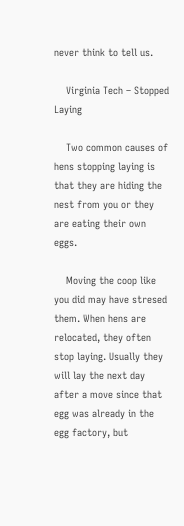never think to tell us.

    Virginia Tech – Stopped Laying

    Two common causes of hens stopping laying is that they are hiding the nest from you or they are eating their own eggs.

    Moving the coop like you did may have stresed them. When hens are relocated, they often stop laying. Usually they will lay the next day after a move since that egg was already in the egg factory, but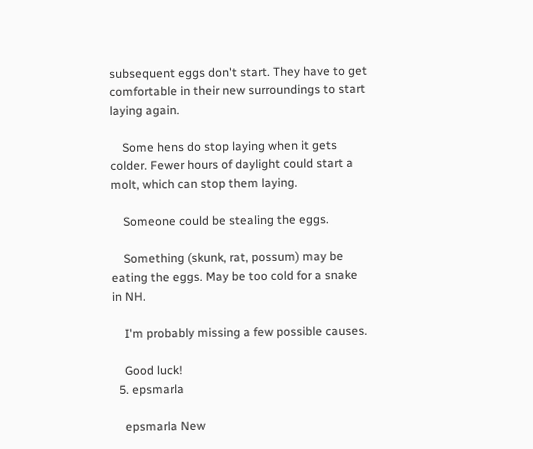subsequent eggs don't start. They have to get comfortable in their new surroundings to start laying again.

    Some hens do stop laying when it gets colder. Fewer hours of daylight could start a molt, which can stop them laying.

    Someone could be stealing the eggs.

    Something (skunk, rat, possum) may be eating the eggs. May be too cold for a snake in NH.

    I'm probably missing a few possible causes.

    Good luck!
  5. epsmarla

    epsmarla New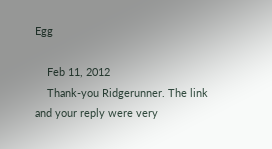Egg

    Feb 11, 2012
    Thank-you Ridgerunner. The link and your reply were very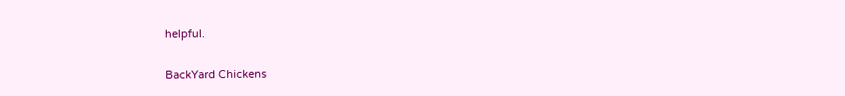helpful.

BackYard Chickens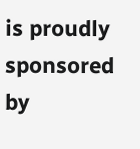is proudly sponsored by